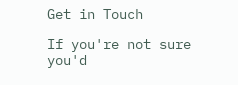Get in Touch

If you're not sure you'd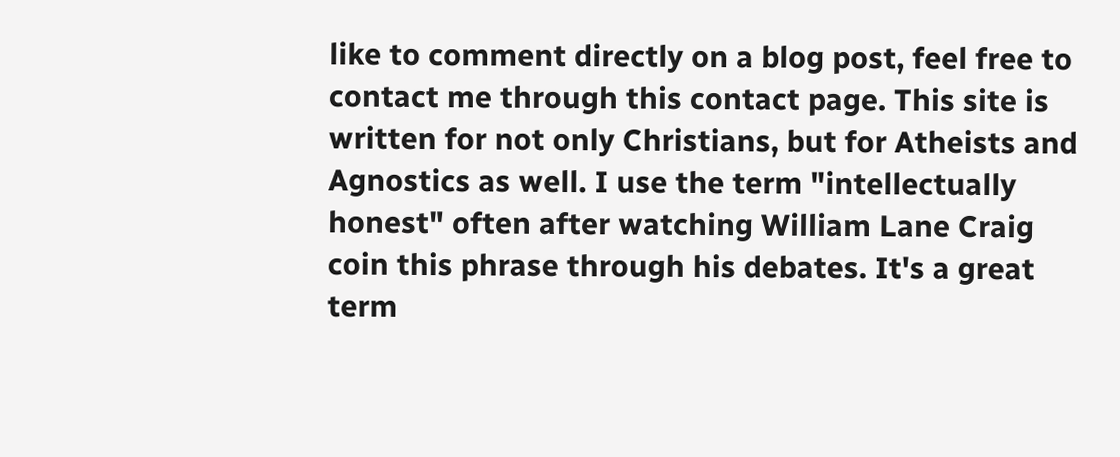like to comment directly on a blog post, feel free to contact me through this contact page. This site is written for not only Christians, but for Atheists and Agnostics as well. I use the term "intellectually honest" often after watching William Lane Craig coin this phrase through his debates. It's a great term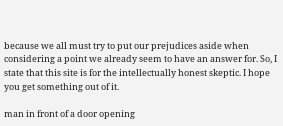because we all must try to put our prejudices aside when considering a point we already seem to have an answer for. So, I state that this site is for the intellectually honest skeptic. I hope you get something out of it.

man in front of a door opening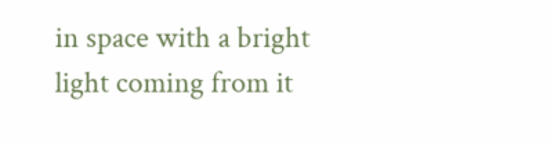in space with a bright light coming from it